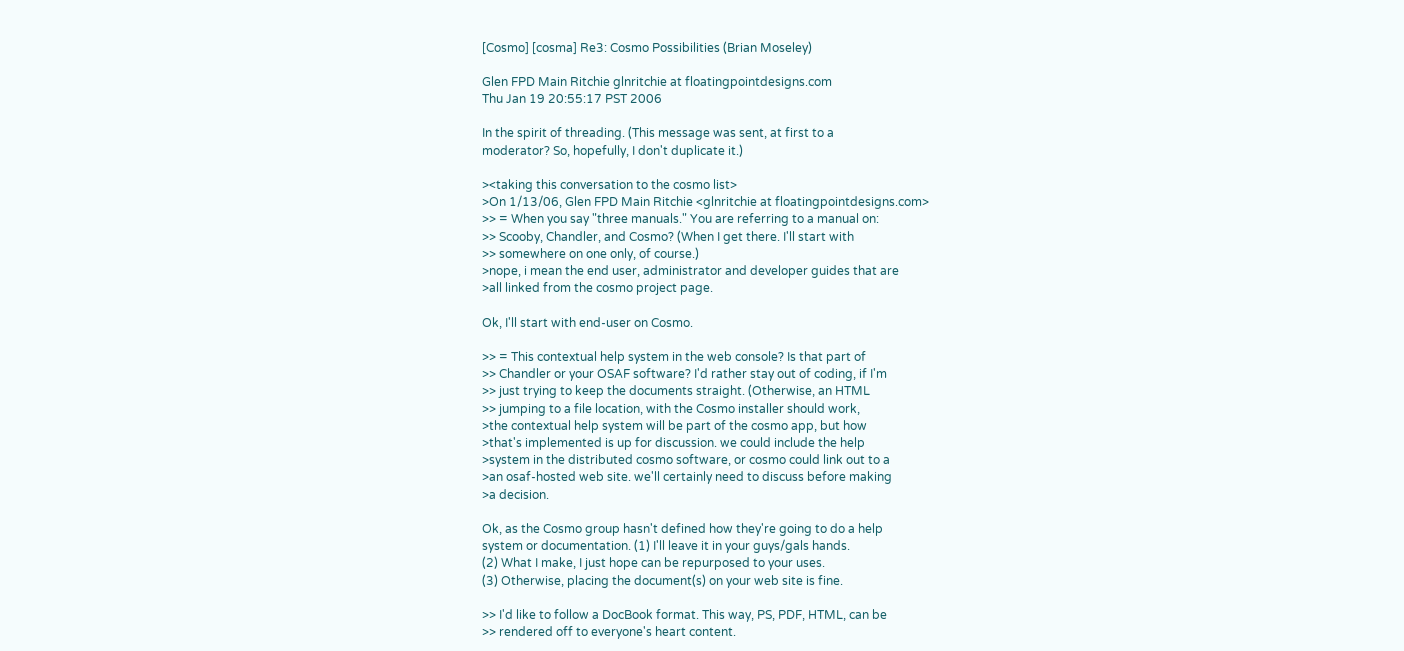[Cosmo] [cosma] Re3: Cosmo Possibilities (Brian Moseley)

Glen FPD Main Ritchie glnritchie at floatingpointdesigns.com
Thu Jan 19 20:55:17 PST 2006

In the spirit of threading. (This message was sent, at first to a
moderator? So, hopefully, I don't duplicate it.)

><taking this conversation to the cosmo list>
>On 1/13/06, Glen FPD Main Ritchie <glnritchie at floatingpointdesigns.com>
>> = When you say "three manuals." You are referring to a manual on:
>> Scooby, Chandler, and Cosmo? (When I get there. I'll start with
>> somewhere on one only, of course.)
>nope, i mean the end user, administrator and developer guides that are
>all linked from the cosmo project page.

Ok, I'll start with end-user on Cosmo.

>> = This contextual help system in the web console? Is that part of
>> Chandler or your OSAF software? I'd rather stay out of coding, if I'm
>> just trying to keep the documents straight. (Otherwise, an HTML
>> jumping to a file location, with the Cosmo installer should work,
>the contextual help system will be part of the cosmo app, but how
>that's implemented is up for discussion. we could include the help
>system in the distributed cosmo software, or cosmo could link out to a
>an osaf-hosted web site. we'll certainly need to discuss before making
>a decision.

Ok, as the Cosmo group hasn't defined how they're going to do a help
system or documentation. (1) I'll leave it in your guys/gals hands.
(2) What I make, I just hope can be repurposed to your uses.
(3) Otherwise, placing the document(s) on your web site is fine.

>> I'd like to follow a DocBook format. This way, PS, PDF, HTML, can be
>> rendered off to everyone's heart content.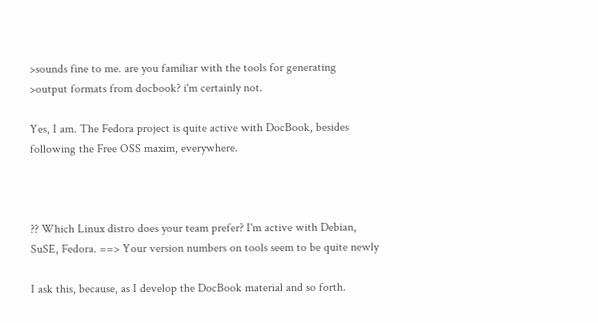>sounds fine to me. are you familiar with the tools for generating
>output formats from docbook? i'm certainly not.

Yes, I am. The Fedora project is quite active with DocBook, besides
following the Free OSS maxim, everywhere.



?? Which Linux distro does your team prefer? I'm active with Debian,
SuSE, Fedora. ==> Your version numbers on tools seem to be quite newly

I ask this, because, as I develop the DocBook material and so forth.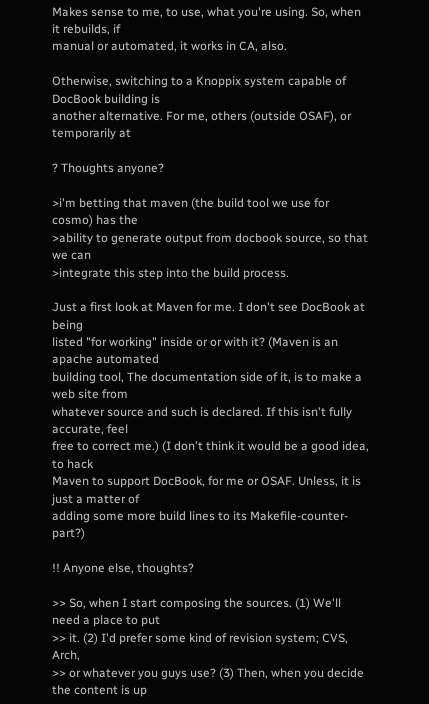Makes sense to me, to use, what you're using. So, when it rebuilds, if
manual or automated, it works in CA, also.

Otherwise, switching to a Knoppix system capable of DocBook building is
another alternative. For me, others (outside OSAF), or temporarily at

? Thoughts anyone?

>i'm betting that maven (the build tool we use for cosmo) has the
>ability to generate output from docbook source, so that we can
>integrate this step into the build process.

Just a first look at Maven for me. I don't see DocBook at being
listed "for working" inside or or with it? (Maven is an apache automated
building tool, The documentation side of it, is to make a web site from
whatever source and such is declared. If this isn't fully accurate, feel
free to correct me.) (I don't think it would be a good idea, to hack
Maven to support DocBook, for me or OSAF. Unless, it is just a matter of
adding some more build lines to its Makefile-counter-part?)

!! Anyone else, thoughts?

>> So, when I start composing the sources. (1) We'll need a place to put
>> it. (2) I'd prefer some kind of revision system; CVS, Arch,
>> or whatever you guys use? (3) Then, when you decide the content is up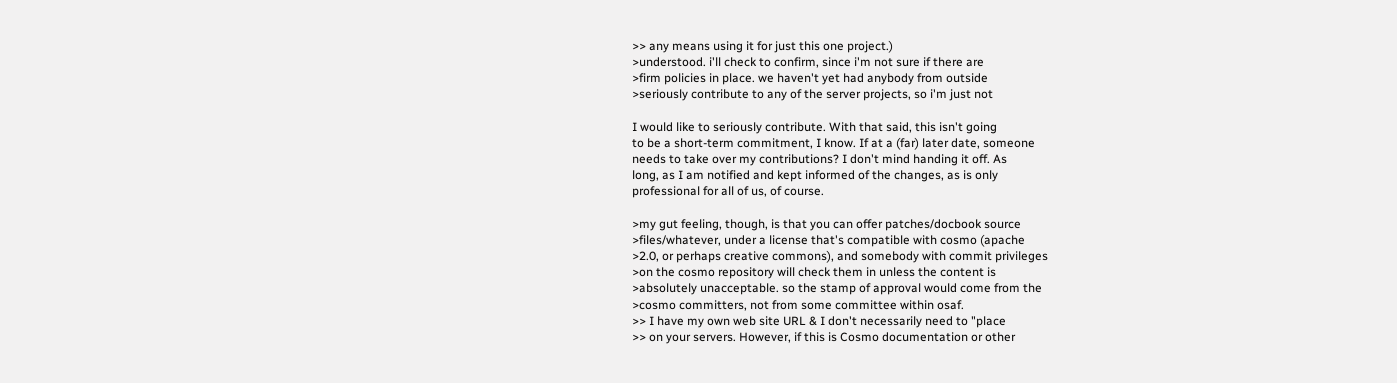>> any means using it for just this one project.)
>understood. i'll check to confirm, since i'm not sure if there are
>firm policies in place. we haven't yet had anybody from outside
>seriously contribute to any of the server projects, so i'm just not

I would like to seriously contribute. With that said, this isn't going
to be a short-term commitment, I know. If at a (far) later date, someone
needs to take over my contributions? I don't mind handing it off. As
long, as I am notified and kept informed of the changes, as is only
professional for all of us, of course.

>my gut feeling, though, is that you can offer patches/docbook source
>files/whatever, under a license that's compatible with cosmo (apache
>2.0, or perhaps creative commons), and somebody with commit privileges
>on the cosmo repository will check them in unless the content is
>absolutely unacceptable. so the stamp of approval would come from the
>cosmo committers, not from some committee within osaf.
>> I have my own web site URL & I don't necessarily need to "place
>> on your servers. However, if this is Cosmo documentation or other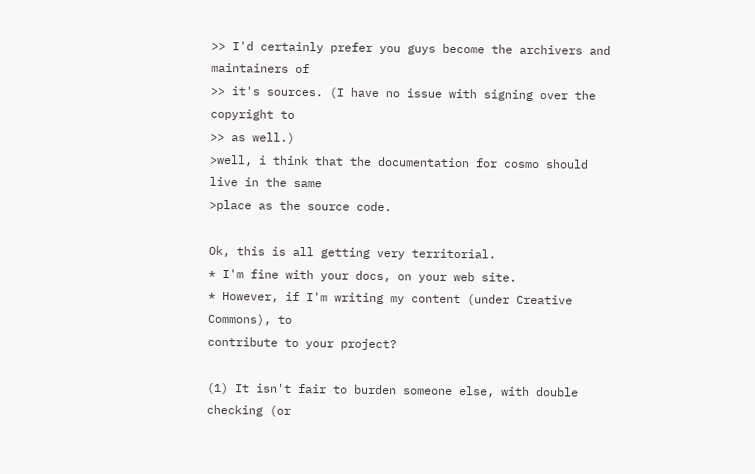>> I'd certainly prefer you guys become the archivers and maintainers of
>> it's sources. (I have no issue with signing over the copyright to
>> as well.)
>well, i think that the documentation for cosmo should live in the same
>place as the source code.

Ok, this is all getting very territorial.
* I'm fine with your docs, on your web site.
* However, if I'm writing my content (under Creative Commons), to
contribute to your project?

(1) It isn't fair to burden someone else, with double checking (or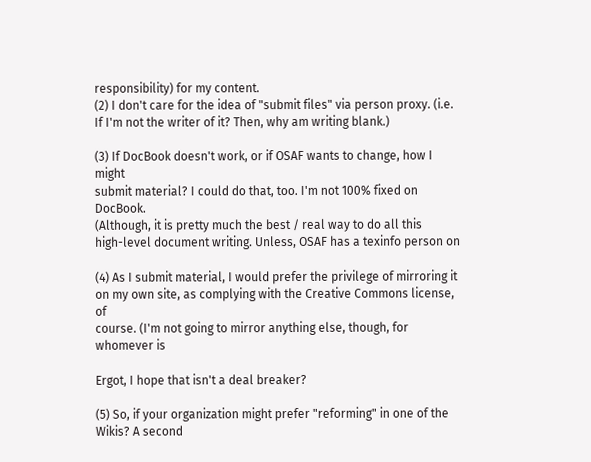responsibility) for my content.
(2) I don't care for the idea of "submit files" via person proxy. (i.e.
If I'm not the writer of it? Then, why am writing blank.)

(3) If DocBook doesn't work, or if OSAF wants to change, how I might
submit material? I could do that, too. I'm not 100% fixed on DocBook.
(Although, it is pretty much the best / real way to do all this
high-level document writing. Unless, OSAF has a texinfo person on

(4) As I submit material, I would prefer the privilege of mirroring it
on my own site, as complying with the Creative Commons license, of
course. (I'm not going to mirror anything else, though, for whomever is

Ergot, I hope that isn't a deal breaker?

(5) So, if your organization might prefer "reforming" in one of the
Wikis? A second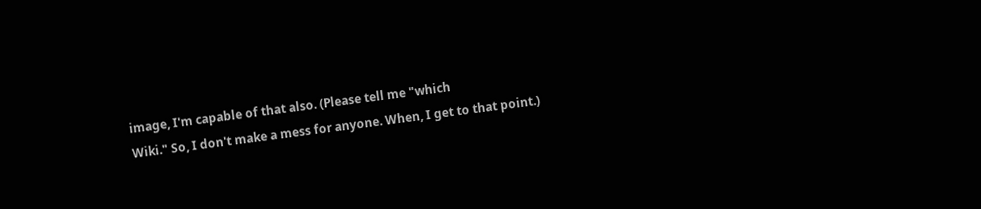image, I'm capable of that also. (Please tell me "which
Wiki." So, I don't make a mess for anyone. When, I get to that point.)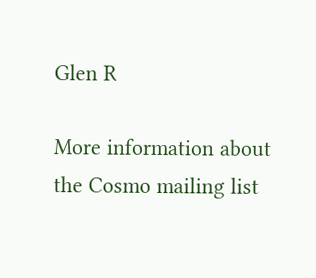Glen R

More information about the Cosmo mailing list